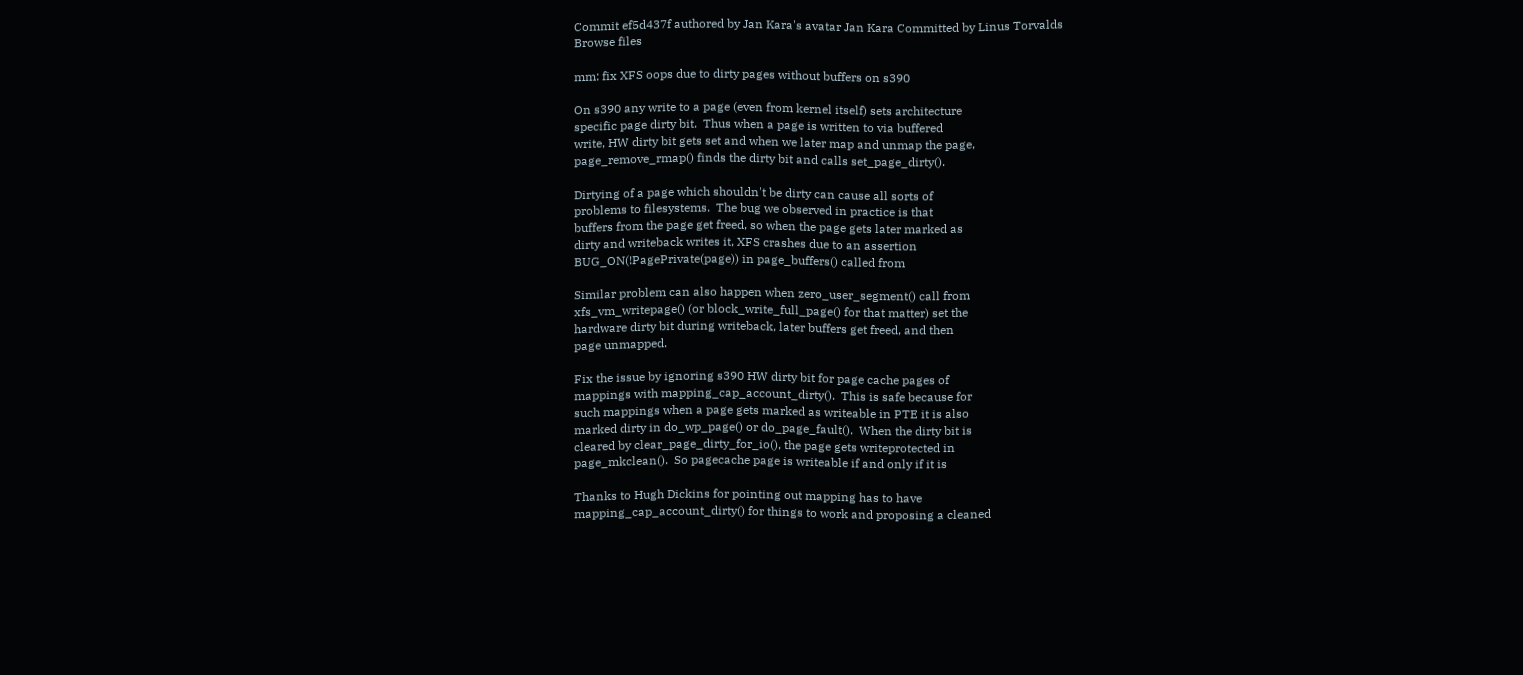Commit ef5d437f authored by Jan Kara's avatar Jan Kara Committed by Linus Torvalds
Browse files

mm: fix XFS oops due to dirty pages without buffers on s390

On s390 any write to a page (even from kernel itself) sets architecture
specific page dirty bit.  Thus when a page is written to via buffered
write, HW dirty bit gets set and when we later map and unmap the page,
page_remove_rmap() finds the dirty bit and calls set_page_dirty().

Dirtying of a page which shouldn't be dirty can cause all sorts of
problems to filesystems.  The bug we observed in practice is that
buffers from the page get freed, so when the page gets later marked as
dirty and writeback writes it, XFS crashes due to an assertion
BUG_ON(!PagePrivate(page)) in page_buffers() called from

Similar problem can also happen when zero_user_segment() call from
xfs_vm_writepage() (or block_write_full_page() for that matter) set the
hardware dirty bit during writeback, later buffers get freed, and then
page unmapped.

Fix the issue by ignoring s390 HW dirty bit for page cache pages of
mappings with mapping_cap_account_dirty().  This is safe because for
such mappings when a page gets marked as writeable in PTE it is also
marked dirty in do_wp_page() or do_page_fault().  When the dirty bit is
cleared by clear_page_dirty_for_io(), the page gets writeprotected in
page_mkclean().  So pagecache page is writeable if and only if it is

Thanks to Hugh Dickins for pointing out mapping has to have
mapping_cap_account_dirty() for things to work and proposing a cleaned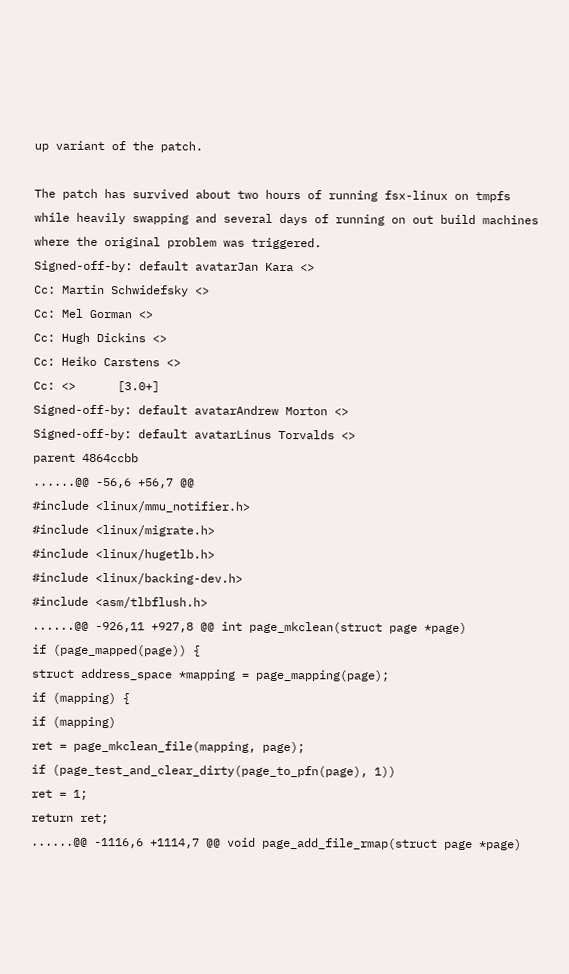up variant of the patch.

The patch has survived about two hours of running fsx-linux on tmpfs
while heavily swapping and several days of running on out build machines
where the original problem was triggered.
Signed-off-by: default avatarJan Kara <>
Cc: Martin Schwidefsky <>
Cc: Mel Gorman <>
Cc: Hugh Dickins <>
Cc: Heiko Carstens <>
Cc: <>      [3.0+]
Signed-off-by: default avatarAndrew Morton <>
Signed-off-by: default avatarLinus Torvalds <>
parent 4864ccbb
......@@ -56,6 +56,7 @@
#include <linux/mmu_notifier.h>
#include <linux/migrate.h>
#include <linux/hugetlb.h>
#include <linux/backing-dev.h>
#include <asm/tlbflush.h>
......@@ -926,11 +927,8 @@ int page_mkclean(struct page *page)
if (page_mapped(page)) {
struct address_space *mapping = page_mapping(page);
if (mapping) {
if (mapping)
ret = page_mkclean_file(mapping, page);
if (page_test_and_clear_dirty(page_to_pfn(page), 1))
ret = 1;
return ret;
......@@ -1116,6 +1114,7 @@ void page_add_file_rmap(struct page *page)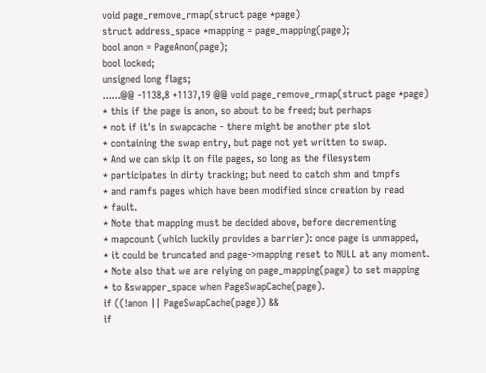void page_remove_rmap(struct page *page)
struct address_space *mapping = page_mapping(page);
bool anon = PageAnon(page);
bool locked;
unsigned long flags;
......@@ -1138,8 +1137,19 @@ void page_remove_rmap(struct page *page)
* this if the page is anon, so about to be freed; but perhaps
* not if it's in swapcache - there might be another pte slot
* containing the swap entry, but page not yet written to swap.
* And we can skip it on file pages, so long as the filesystem
* participates in dirty tracking; but need to catch shm and tmpfs
* and ramfs pages which have been modified since creation by read
* fault.
* Note that mapping must be decided above, before decrementing
* mapcount (which luckily provides a barrier): once page is unmapped,
* it could be truncated and page->mapping reset to NULL at any moment.
* Note also that we are relying on page_mapping(page) to set mapping
* to &swapper_space when PageSwapCache(page).
if ((!anon || PageSwapCache(page)) &&
if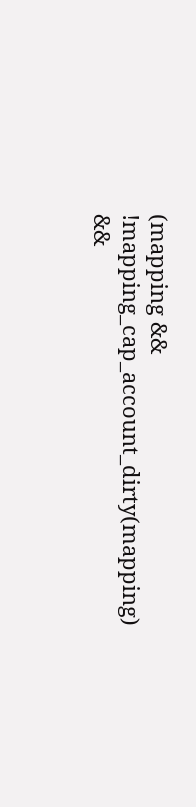(mapping && !mapping_cap_account_dirty(mapping) &&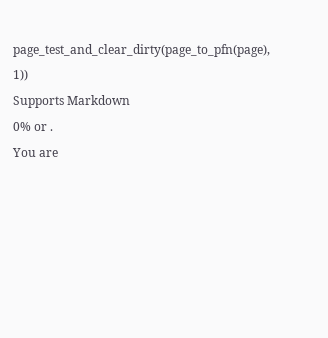page_test_and_clear_dirty(page_to_pfn(page), 1))
Supports Markdown
0% or .
You are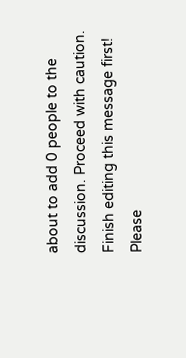about to add 0 people to the discussion. Proceed with caution.
Finish editing this message first!
Please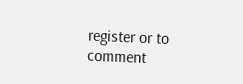register or to comment